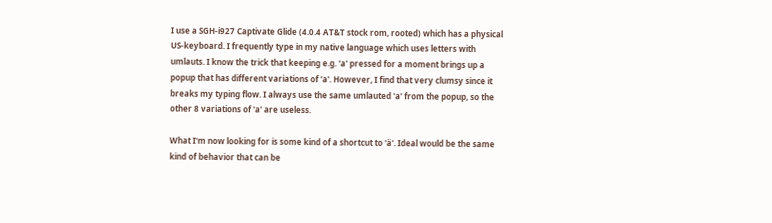I use a SGH-i927 Captivate Glide (4.0.4 AT&T stock rom, rooted) which has a physical US-keyboard. I frequently type in my native language which uses letters with umlauts. I know the trick that keeping e.g. 'a' pressed for a moment brings up a popup that has different variations of 'a'. However, I find that very clumsy since it breaks my typing flow. I always use the same umlauted 'a' from the popup, so the other 8 variations of 'a' are useless.

What I'm now looking for is some kind of a shortcut to 'ä'. Ideal would be the same kind of behavior that can be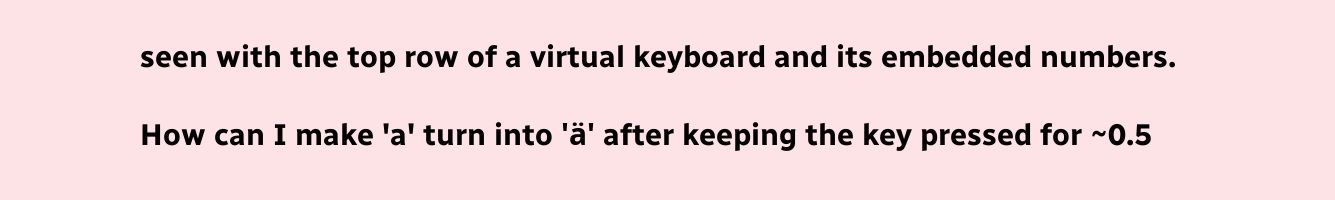seen with the top row of a virtual keyboard and its embedded numbers.

How can I make 'a' turn into 'ä' after keeping the key pressed for ~0.5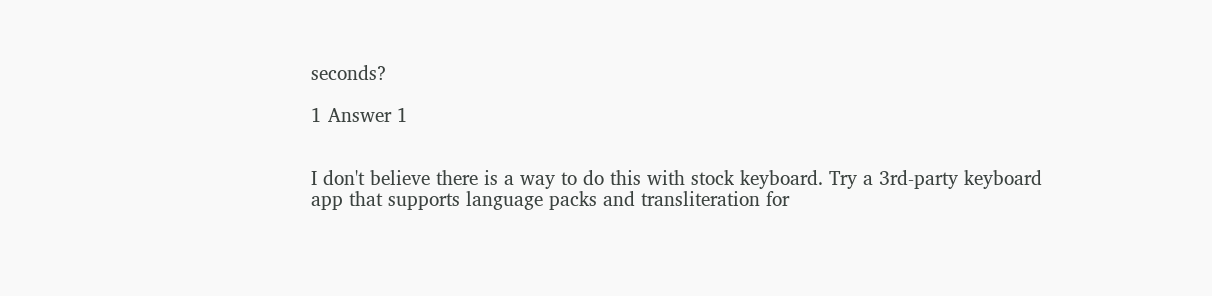seconds?

1 Answer 1


I don't believe there is a way to do this with stock keyboard. Try a 3rd-party keyboard app that supports language packs and transliteration for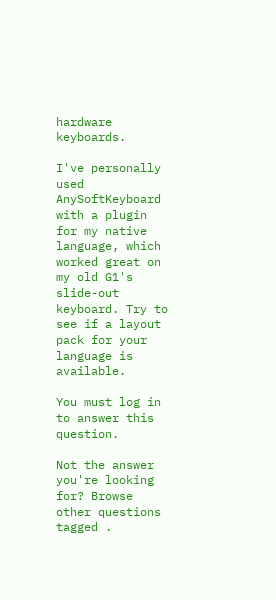hardware keyboards.

I've personally used AnySoftKeyboard with a plugin for my native language, which worked great on my old G1's slide-out keyboard. Try to see if a layout pack for your language is available.

You must log in to answer this question.

Not the answer you're looking for? Browse other questions tagged .